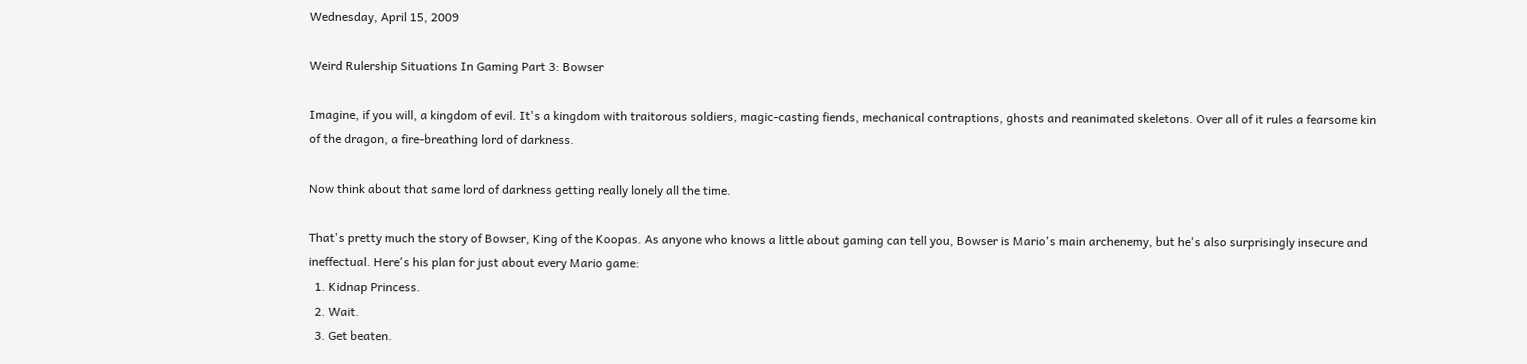Wednesday, April 15, 2009

Weird Rulership Situations In Gaming Part 3: Bowser

Imagine, if you will, a kingdom of evil. It's a kingdom with traitorous soldiers, magic-casting fiends, mechanical contraptions, ghosts and reanimated skeletons. Over all of it rules a fearsome kin of the dragon, a fire-breathing lord of darkness.

Now think about that same lord of darkness getting really lonely all the time.

That's pretty much the story of Bowser, King of the Koopas. As anyone who knows a little about gaming can tell you, Bowser is Mario's main archenemy, but he's also surprisingly insecure and ineffectual. Here's his plan for just about every Mario game:
  1. Kidnap Princess.
  2. Wait.
  3. Get beaten.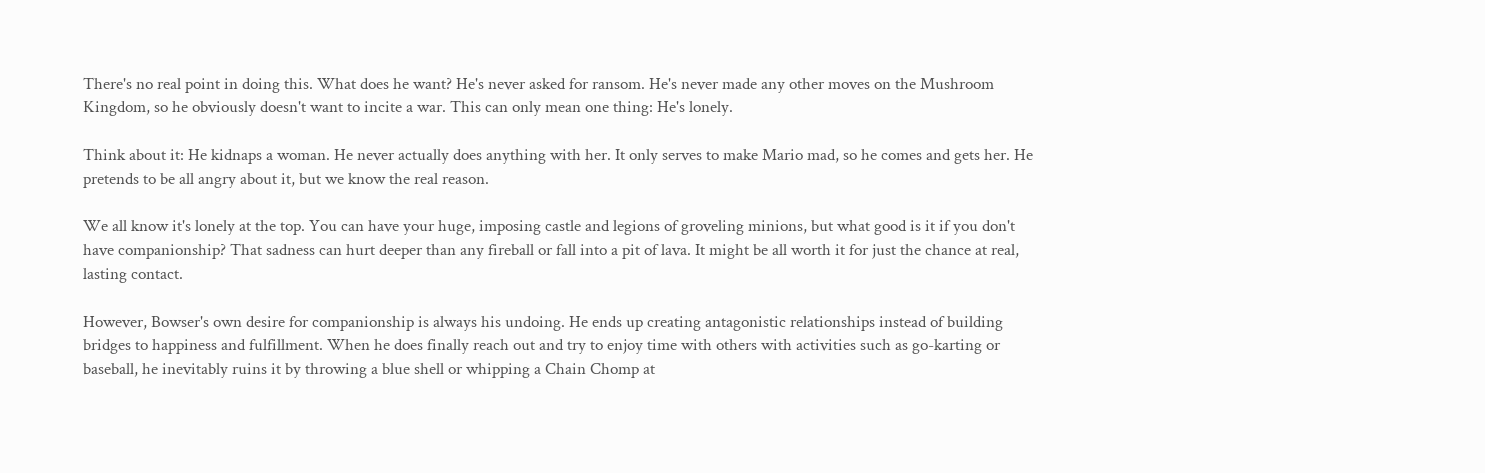There's no real point in doing this. What does he want? He's never asked for ransom. He's never made any other moves on the Mushroom Kingdom, so he obviously doesn't want to incite a war. This can only mean one thing: He's lonely.

Think about it: He kidnaps a woman. He never actually does anything with her. It only serves to make Mario mad, so he comes and gets her. He pretends to be all angry about it, but we know the real reason.

We all know it's lonely at the top. You can have your huge, imposing castle and legions of groveling minions, but what good is it if you don't have companionship? That sadness can hurt deeper than any fireball or fall into a pit of lava. It might be all worth it for just the chance at real, lasting contact.

However, Bowser's own desire for companionship is always his undoing. He ends up creating antagonistic relationships instead of building bridges to happiness and fulfillment. When he does finally reach out and try to enjoy time with others with activities such as go-karting or baseball, he inevitably ruins it by throwing a blue shell or whipping a Chain Chomp at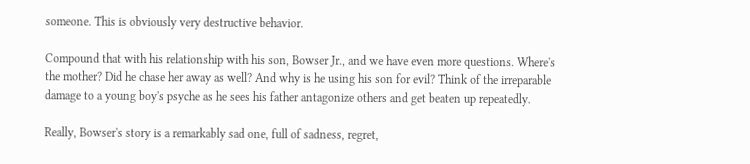someone. This is obviously very destructive behavior.

Compound that with his relationship with his son, Bowser Jr., and we have even more questions. Where's the mother? Did he chase her away as well? And why is he using his son for evil? Think of the irreparable damage to a young boy's psyche as he sees his father antagonize others and get beaten up repeatedly.

Really, Bowser's story is a remarkably sad one, full of sadness, regret,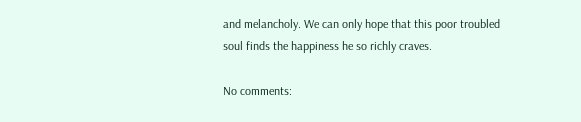and melancholy. We can only hope that this poor troubled soul finds the happiness he so richly craves.

No comments: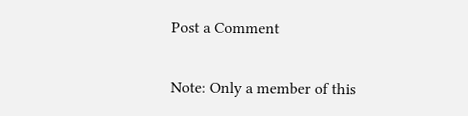Post a Comment

Note: Only a member of this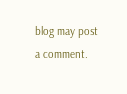blog may post a comment.